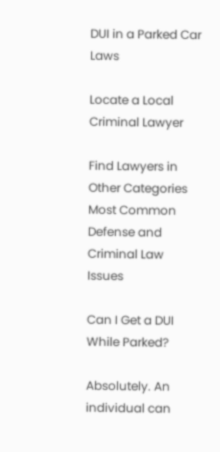DUI in a Parked Car Laws

Locate a Local Criminal Lawyer

Find Lawyers in Other Categories
Most Common Defense and Criminal Law Issues

Can I Get a DUI While Parked?

Absolutely. An individual can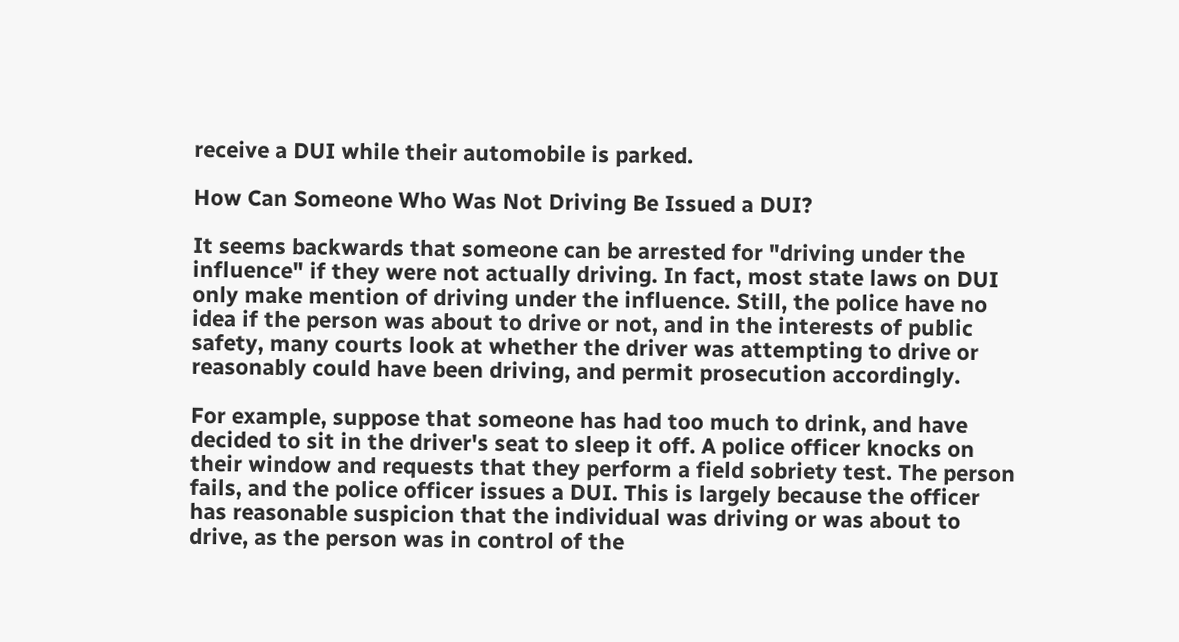receive a DUI while their automobile is parked.

How Can Someone Who Was Not Driving Be Issued a DUI?

It seems backwards that someone can be arrested for "driving under the influence" if they were not actually driving. In fact, most state laws on DUI only make mention of driving under the influence. Still, the police have no idea if the person was about to drive or not, and in the interests of public safety, many courts look at whether the driver was attempting to drive or reasonably could have been driving, and permit prosecution accordingly.

For example, suppose that someone has had too much to drink, and have decided to sit in the driver's seat to sleep it off. A police officer knocks on their window and requests that they perform a field sobriety test. The person fails, and the police officer issues a DUI. This is largely because the officer has reasonable suspicion that the individual was driving or was about to drive, as the person was in control of the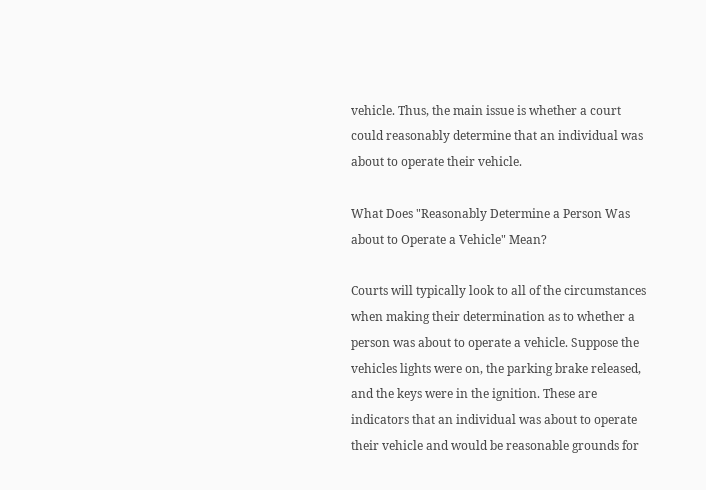vehicle. Thus, the main issue is whether a court could reasonably determine that an individual was about to operate their vehicle.

What Does "Reasonably Determine a Person Was about to Operate a Vehicle" Mean?

Courts will typically look to all of the circumstances when making their determination as to whether a person was about to operate a vehicle. Suppose the vehicles lights were on, the parking brake released, and the keys were in the ignition. These are indicators that an individual was about to operate their vehicle and would be reasonable grounds for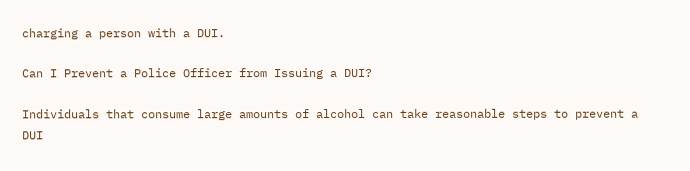charging a person with a DUI.

Can I Prevent a Police Officer from Issuing a DUI?

Individuals that consume large amounts of alcohol can take reasonable steps to prevent a DUI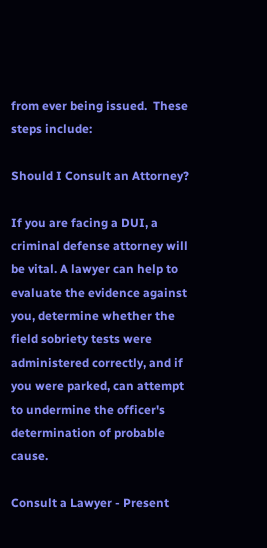from ever being issued.  These steps include:

Should I Consult an Attorney?

If you are facing a DUI, a criminal defense attorney will be vital. A lawyer can help to evaluate the evidence against you, determine whether the field sobriety tests were administered correctly, and if you were parked, can attempt to undermine the officer's determination of probable cause.

Consult a Lawyer - Present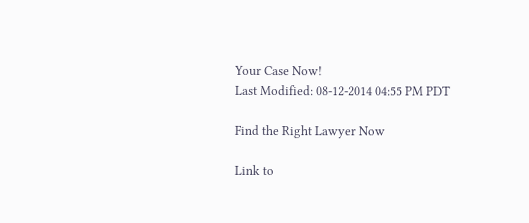Your Case Now!
Last Modified: 08-12-2014 04:55 PM PDT

Find the Right Lawyer Now

Link to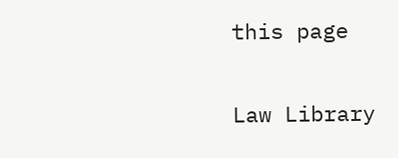this page

Law Library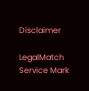Disclaimer

LegalMatch Service Mark